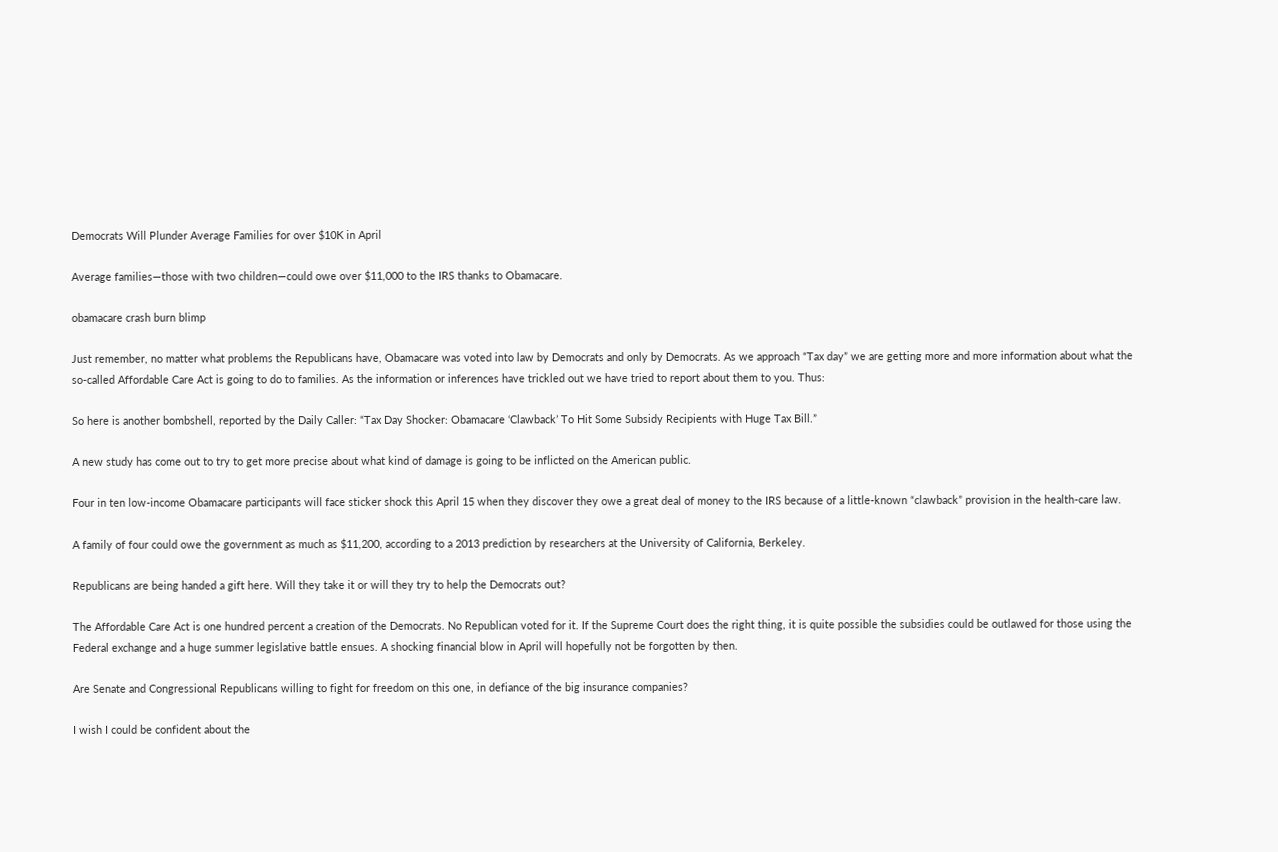Democrats Will Plunder Average Families for over $10K in April

Average families—those with two children—could owe over $11,000 to the IRS thanks to Obamacare.

obamacare crash burn blimp

Just remember, no matter what problems the Republicans have, Obamacare was voted into law by Democrats and only by Democrats. As we approach “Tax day” we are getting more and more information about what the so-called Affordable Care Act is going to do to families. As the information or inferences have trickled out we have tried to report about them to you. Thus:

So here is another bombshell, reported by the Daily Caller: “Tax Day Shocker: Obamacare ‘Clawback’ To Hit Some Subsidy Recipients with Huge Tax Bill.”

A new study has come out to try to get more precise about what kind of damage is going to be inflicted on the American public.

Four in ten low-income Obamacare participants will face sticker shock this April 15 when they discover they owe a great deal of money to the IRS because of a little-known “clawback” provision in the health-care law.

A family of four could owe the government as much as $11,200, according to a 2013 prediction by researchers at the University of California, Berkeley.

Republicans are being handed a gift here. Will they take it or will they try to help the Democrats out?

The Affordable Care Act is one hundred percent a creation of the Democrats. No Republican voted for it. If the Supreme Court does the right thing, it is quite possible the subsidies could be outlawed for those using the Federal exchange and a huge summer legislative battle ensues. A shocking financial blow in April will hopefully not be forgotten by then.

Are Senate and Congressional Republicans willing to fight for freedom on this one, in defiance of the big insurance companies?

I wish I could be confident about the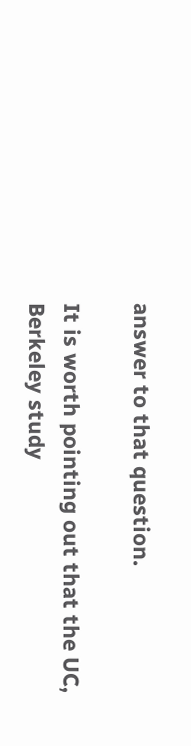answer to that question.

It is worth pointing out that the UC, Berkeley study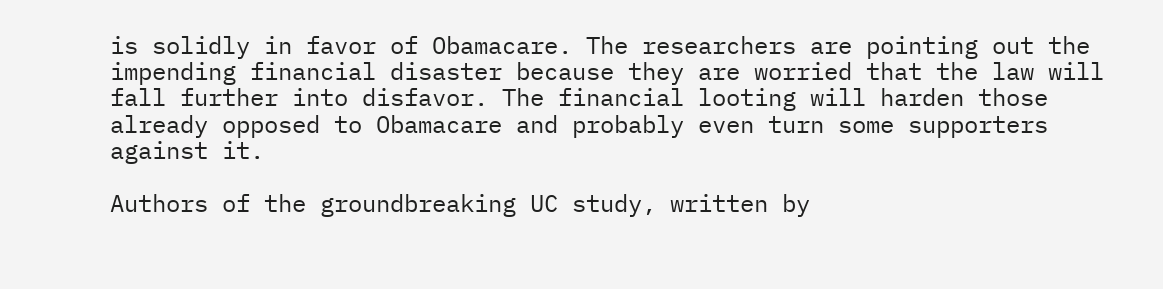is solidly in favor of Obamacare. The researchers are pointing out the impending financial disaster because they are worried that the law will fall further into disfavor. The financial looting will harden those already opposed to Obamacare and probably even turn some supporters against it.

Authors of the groundbreaking UC study, written by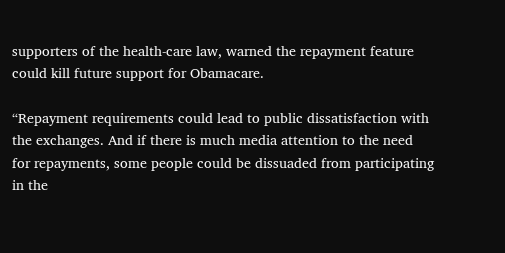supporters of the health-care law, warned the repayment feature could kill future support for Obamacare.

“Repayment requirements could lead to public dissatisfaction with the exchanges. And if there is much media attention to the need for repayments, some people could be dissuaded from participating in the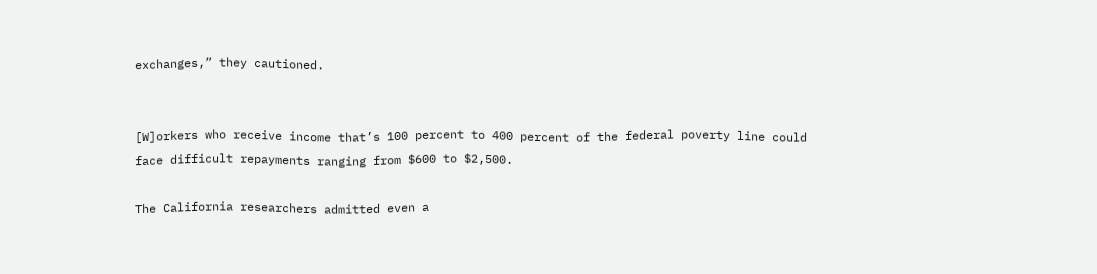exchanges,” they cautioned.


[W]orkers who receive income that’s 100 percent to 400 percent of the federal poverty line could face difficult repayments ranging from $600 to $2,500.

The California researchers admitted even a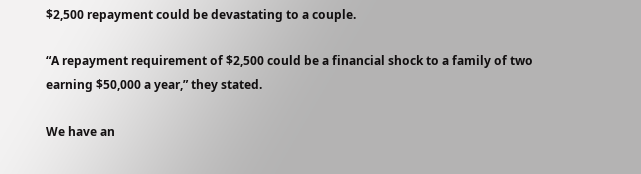$2,500 repayment could be devastating to a couple.

“A repayment requirement of $2,500 could be a financial shock to a family of two earning $50,000 a year,” they stated.

We have an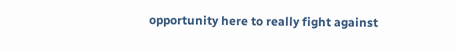opportunity here to really fight against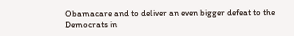Obamacare and to deliver an even bigger defeat to the Democrats in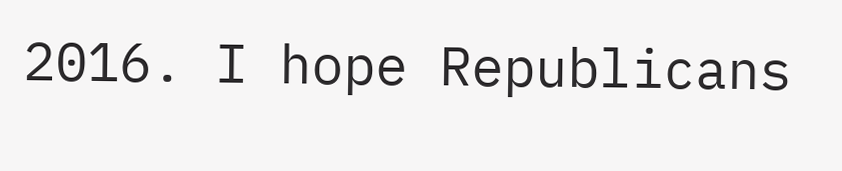2016. I hope Republicans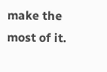make the most of it.